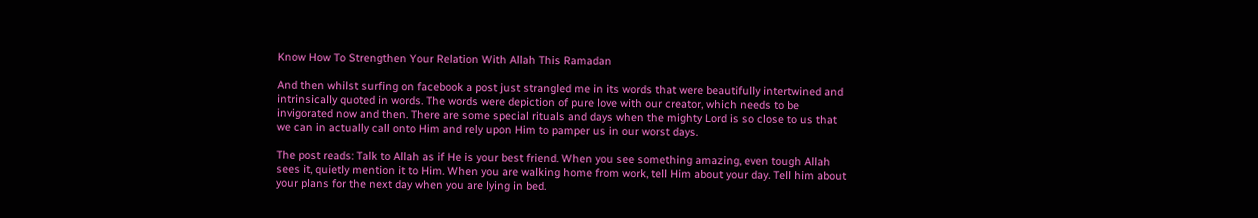Know How To Strengthen Your Relation With Allah This Ramadan

And then whilst surfing on facebook a post just strangled me in its words that were beautifully intertwined and intrinsically quoted in words. The words were depiction of pure love with our creator, which needs to be invigorated now and then. There are some special rituals and days when the mighty Lord is so close to us that we can in actually call onto Him and rely upon Him to pamper us in our worst days.

The post reads: Talk to Allah as if He is your best friend. When you see something amazing, even tough Allah sees it, quietly mention it to Him. When you are walking home from work, tell Him about your day. Tell him about your plans for the next day when you are lying in bed.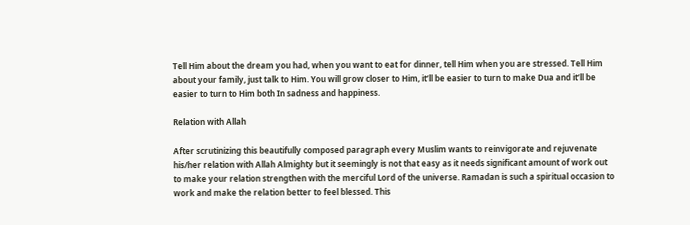Tell Him about the dream you had, when you want to eat for dinner, tell Him when you are stressed. Tell Him about your family, just talk to Him. You will grow closer to Him, it’ll be easier to turn to make Dua and it’ll be easier to turn to Him both In sadness and happiness.

Relation with Allah

After scrutinizing this beautifully composed paragraph every Muslim wants to reinvigorate and rejuvenate his/her relation with Allah Almighty but it seemingly is not that easy as it needs significant amount of work out to make your relation strengthen with the merciful Lord of the universe. Ramadan is such a spiritual occasion to work and make the relation better to feel blessed. This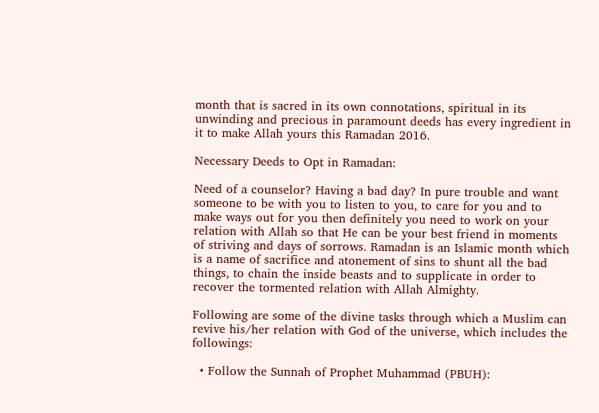month that is sacred in its own connotations, spiritual in its unwinding and precious in paramount deeds has every ingredient in it to make Allah yours this Ramadan 2016.

Necessary Deeds to Opt in Ramadan:

Need of a counselor? Having a bad day? In pure trouble and want someone to be with you to listen to you, to care for you and to make ways out for you then definitely you need to work on your relation with Allah so that He can be your best friend in moments of striving and days of sorrows. Ramadan is an Islamic month which is a name of sacrifice and atonement of sins to shunt all the bad things, to chain the inside beasts and to supplicate in order to recover the tormented relation with Allah Almighty.

Following are some of the divine tasks through which a Muslim can revive his/her relation with God of the universe, which includes the followings:

  • Follow the Sunnah of Prophet Muhammad (PBUH):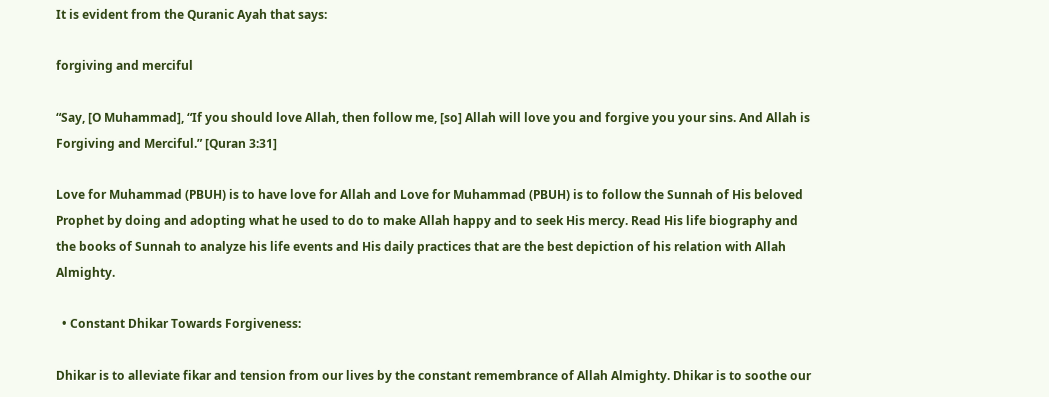It is evident from the Quranic Ayah that says:

forgiving and merciful

“Say, [O Muhammad], “If you should love Allah, then follow me, [so] Allah will love you and forgive you your sins. And Allah is Forgiving and Merciful.” [Quran 3:31]

Love for Muhammad (PBUH) is to have love for Allah and Love for Muhammad (PBUH) is to follow the Sunnah of His beloved Prophet by doing and adopting what he used to do to make Allah happy and to seek His mercy. Read His life biography and the books of Sunnah to analyze his life events and His daily practices that are the best depiction of his relation with Allah Almighty.

  • Constant Dhikar Towards Forgiveness:

Dhikar is to alleviate fikar and tension from our lives by the constant remembrance of Allah Almighty. Dhikar is to soothe our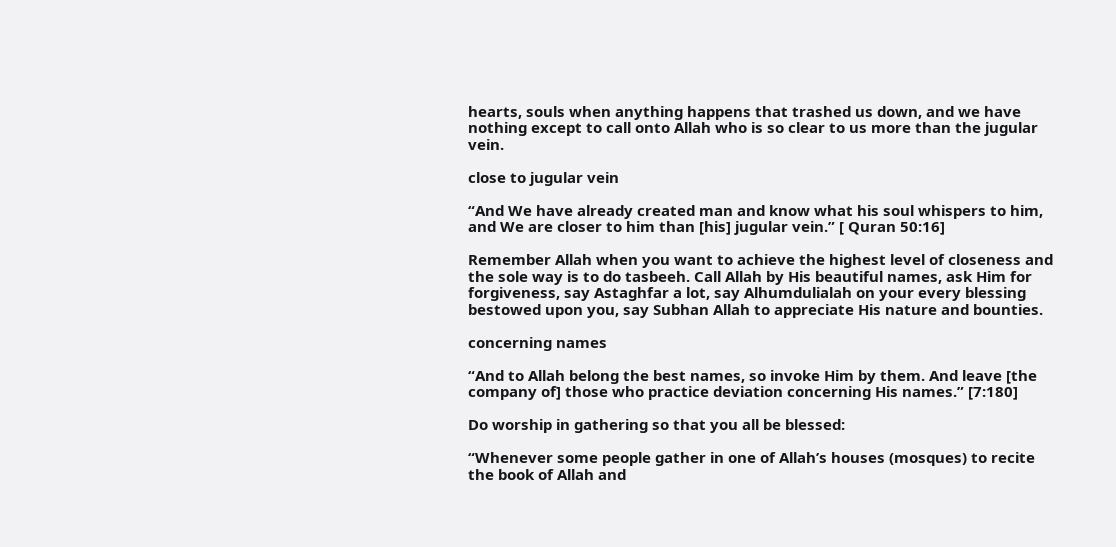hearts, souls when anything happens that trashed us down, and we have nothing except to call onto Allah who is so clear to us more than the jugular vein.

close to jugular vein

“And We have already created man and know what his soul whispers to him, and We are closer to him than [his] jugular vein.” [ Quran 50:16]

Remember Allah when you want to achieve the highest level of closeness and the sole way is to do tasbeeh. Call Allah by His beautiful names, ask Him for forgiveness, say Astaghfar a lot, say Alhumdulialah on your every blessing bestowed upon you, say Subhan Allah to appreciate His nature and bounties.

concerning names

“And to Allah belong the best names, so invoke Him by them. And leave [the company of] those who practice deviation concerning His names.” [7:180]

Do worship in gathering so that you all be blessed:

“Whenever some people gather in one of Allah’s houses (mosques) to recite the book of Allah and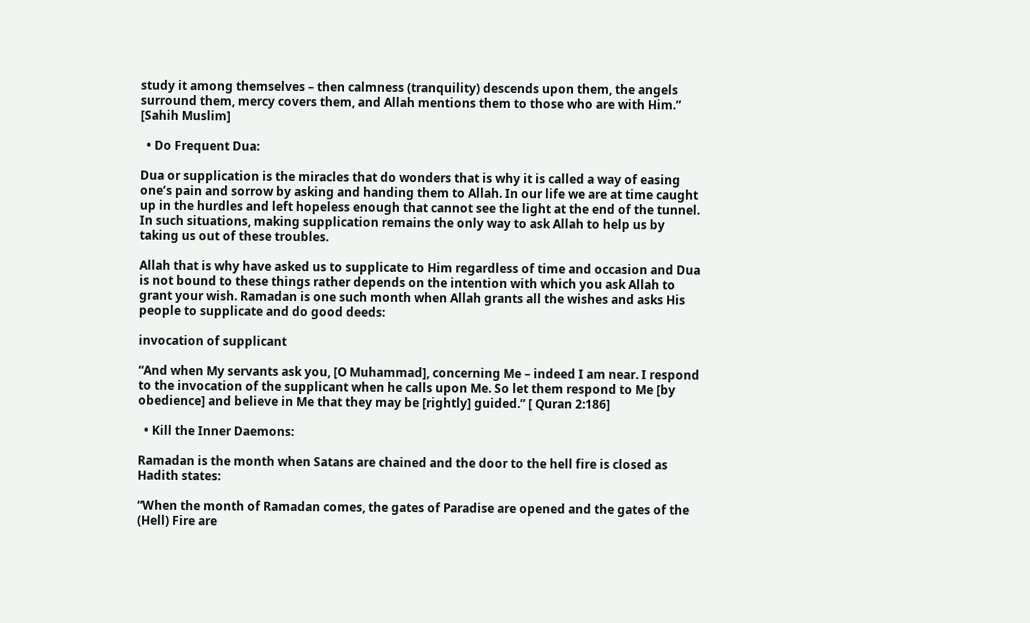study it among themselves – then calmness (tranquility) descends upon them, the angels surround them, mercy covers them, and Allah mentions them to those who are with Him.” [Sahih Muslim]

  • Do Frequent Dua:

Dua or supplication is the miracles that do wonders that is why it is called a way of easing one’s pain and sorrow by asking and handing them to Allah. In our life we are at time caught up in the hurdles and left hopeless enough that cannot see the light at the end of the tunnel. In such situations, making supplication remains the only way to ask Allah to help us by taking us out of these troubles.

Allah that is why have asked us to supplicate to Him regardless of time and occasion and Dua is not bound to these things rather depends on the intention with which you ask Allah to grant your wish. Ramadan is one such month when Allah grants all the wishes and asks His people to supplicate and do good deeds:

invocation of supplicant

“And when My servants ask you, [O Muhammad], concerning Me – indeed I am near. I respond to the invocation of the supplicant when he calls upon Me. So let them respond to Me [by obedience] and believe in Me that they may be [rightly] guided.” [ Quran 2:186]

  • Kill the Inner Daemons:

Ramadan is the month when Satans are chained and the door to the hell fire is closed as Hadith states:

“When the month of Ramadan comes, the gates of Paradise are opened and the gates of the (Hell) Fire are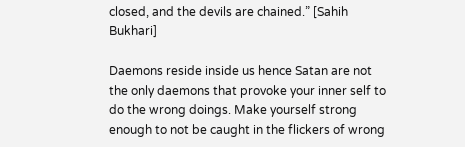closed, and the devils are chained.” [Sahih Bukhari]

Daemons reside inside us hence Satan are not the only daemons that provoke your inner self to do the wrong doings. Make yourself strong enough to not be caught in the flickers of wrong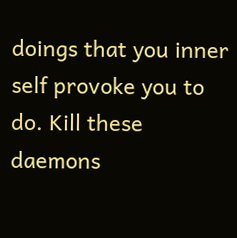doings that you inner self provoke you to do. Kill these daemons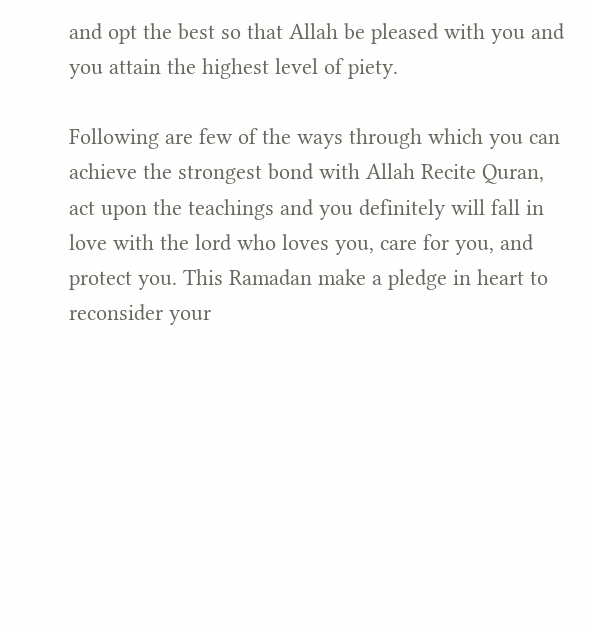and opt the best so that Allah be pleased with you and you attain the highest level of piety.

Following are few of the ways through which you can achieve the strongest bond with Allah Recite Quran, act upon the teachings and you definitely will fall in love with the lord who loves you, care for you, and protect you. This Ramadan make a pledge in heart to reconsider your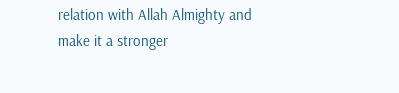relation with Allah Almighty and make it a stronger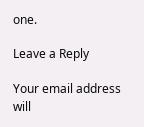one.

Leave a Reply

Your email address will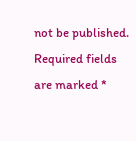not be published. Required fields are marked *